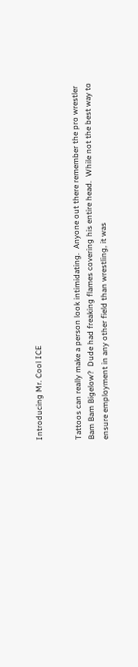Introducing Mr. Cool ICE


Tattoos can really make a person look intimidating.  Anyone out there remember the pro wrestler Bam Bam Bigelow?  Dude had freaking flames covering his entire head.  While not the best way to ensure employment in any other field than wrestling, it was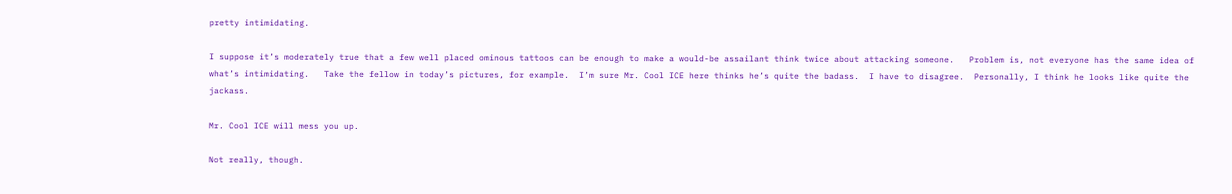pretty intimidating.

I suppose it’s moderately true that a few well placed ominous tattoos can be enough to make a would-be assailant think twice about attacking someone.   Problem is, not everyone has the same idea of what’s intimidating.   Take the fellow in today’s pictures, for example.  I’m sure Mr. Cool ICE here thinks he’s quite the badass.  I have to disagree.  Personally, I think he looks like quite the jackass.

Mr. Cool ICE will mess you up.

Not really, though.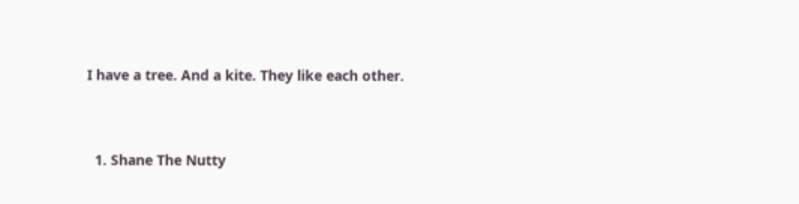I have a tree. And a kite. They like each other.


  1. Shane The Nutty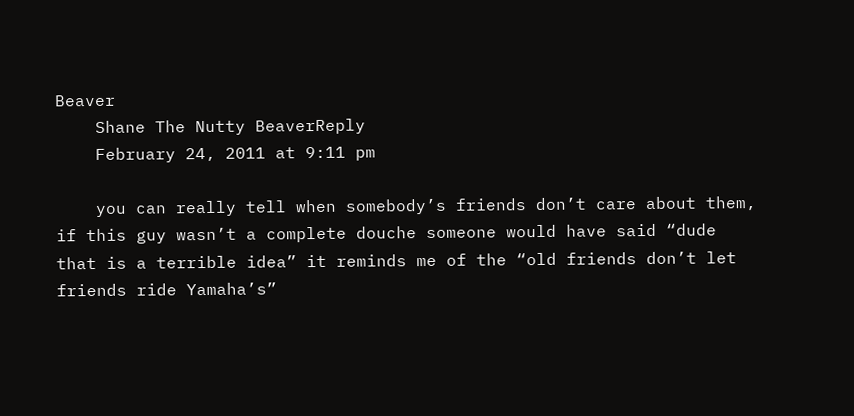Beaver
    Shane The Nutty BeaverReply
    February 24, 2011 at 9:11 pm

    you can really tell when somebody’s friends don’t care about them, if this guy wasn’t a complete douche someone would have said “dude that is a terrible idea” it reminds me of the “old friends don’t let friends ride Yamaha’s”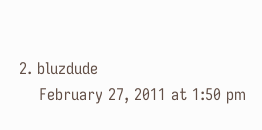2. bluzdude
    February 27, 2011 at 1:50 pm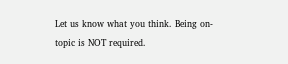Let us know what you think. Being on-topic is NOT required.